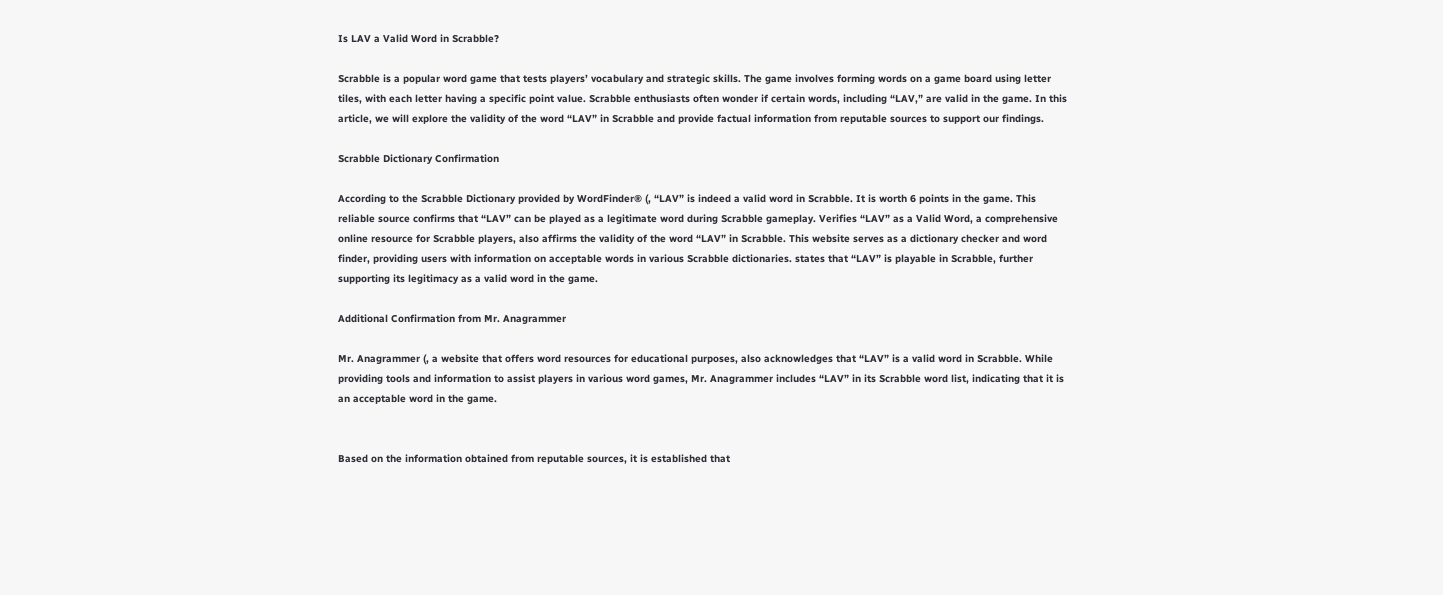Is LAV a Valid Word in Scrabble?

Scrabble is a popular word game that tests players’ vocabulary and strategic skills. The game involves forming words on a game board using letter tiles, with each letter having a specific point value. Scrabble enthusiasts often wonder if certain words, including “LAV,” are valid in the game. In this article, we will explore the validity of the word “LAV” in Scrabble and provide factual information from reputable sources to support our findings.

Scrabble Dictionary Confirmation

According to the Scrabble Dictionary provided by WordFinder® (, “LAV” is indeed a valid word in Scrabble. It is worth 6 points in the game. This reliable source confirms that “LAV” can be played as a legitimate word during Scrabble gameplay. Verifies “LAV” as a Valid Word, a comprehensive online resource for Scrabble players, also affirms the validity of the word “LAV” in Scrabble. This website serves as a dictionary checker and word finder, providing users with information on acceptable words in various Scrabble dictionaries. states that “LAV” is playable in Scrabble, further supporting its legitimacy as a valid word in the game.

Additional Confirmation from Mr. Anagrammer

Mr. Anagrammer (, a website that offers word resources for educational purposes, also acknowledges that “LAV” is a valid word in Scrabble. While providing tools and information to assist players in various word games, Mr. Anagrammer includes “LAV” in its Scrabble word list, indicating that it is an acceptable word in the game.


Based on the information obtained from reputable sources, it is established that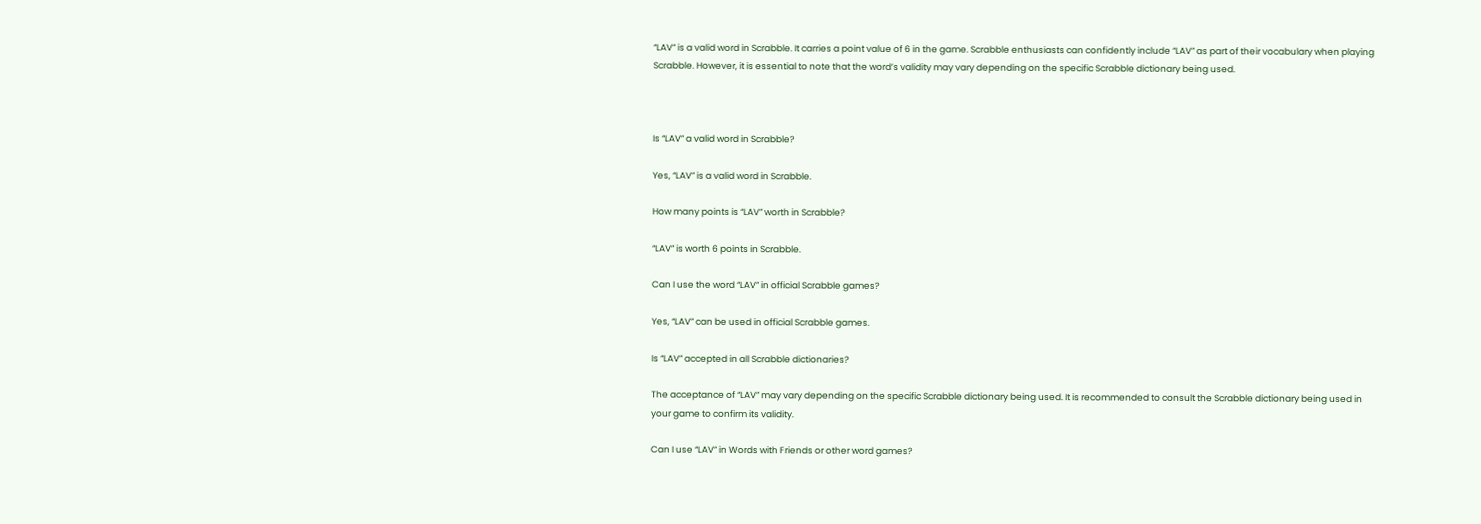“LAV” is a valid word in Scrabble. It carries a point value of 6 in the game. Scrabble enthusiasts can confidently include “LAV” as part of their vocabulary when playing Scrabble. However, it is essential to note that the word’s validity may vary depending on the specific Scrabble dictionary being used.



Is “LAV” a valid word in Scrabble?

Yes, “LAV” is a valid word in Scrabble.

How many points is “LAV” worth in Scrabble?

“LAV” is worth 6 points in Scrabble.

Can I use the word “LAV” in official Scrabble games?

Yes, “LAV” can be used in official Scrabble games.

Is “LAV” accepted in all Scrabble dictionaries?

The acceptance of “LAV” may vary depending on the specific Scrabble dictionary being used. It is recommended to consult the Scrabble dictionary being used in your game to confirm its validity.

Can I use “LAV” in Words with Friends or other word games?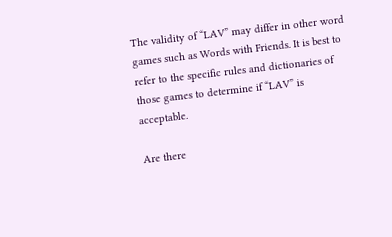The validity of “LAV” may differ in other word games such as Words with Friends. It is best to refer to the specific rules and dictionaries of those games to determine if “LAV” is acceptable.

Are there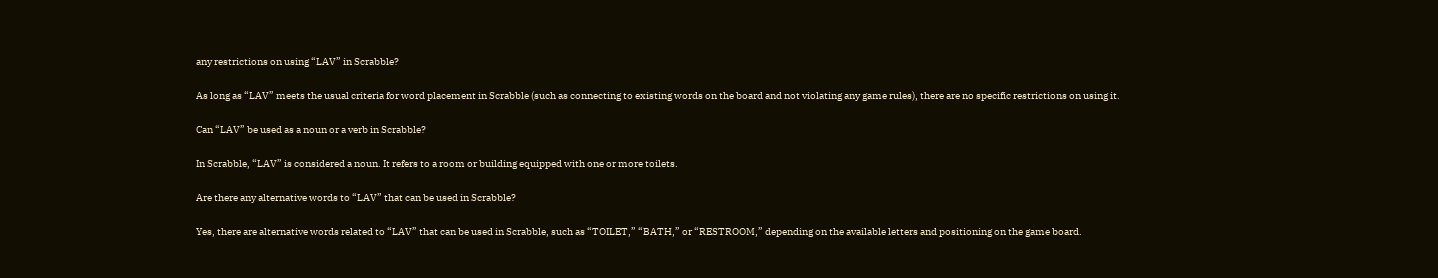any restrictions on using “LAV” in Scrabble?

As long as “LAV” meets the usual criteria for word placement in Scrabble (such as connecting to existing words on the board and not violating any game rules), there are no specific restrictions on using it.

Can “LAV” be used as a noun or a verb in Scrabble?

In Scrabble, “LAV” is considered a noun. It refers to a room or building equipped with one or more toilets.

Are there any alternative words to “LAV” that can be used in Scrabble?

Yes, there are alternative words related to “LAV” that can be used in Scrabble, such as “TOILET,” “BATH,” or “RESTROOM,” depending on the available letters and positioning on the game board.